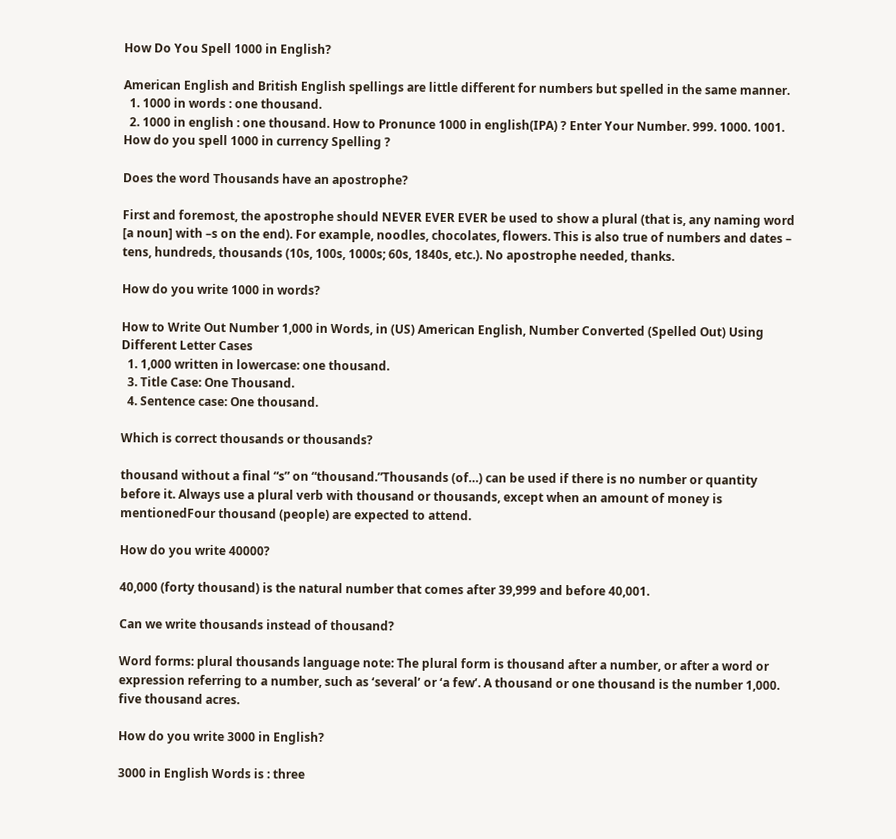How Do You Spell 1000 in English?

American English and British English spellings are little different for numbers but spelled in the same manner.
  1. 1000 in words : one thousand.
  2. 1000 in english : one thousand. How to Pronunce 1000 in english(IPA) ? Enter Your Number. 999. 1000. 1001. How do you spell 1000 in currency Spelling ?

Does the word Thousands have an apostrophe?

First and foremost, the apostrophe should NEVER EVER EVER be used to show a plural (that is, any naming word [a noun] with –s on the end). For example, noodles, chocolates, flowers. This is also true of numbers and dates – tens, hundreds, thousands (10s, 100s, 1000s; 60s, 1840s, etc.). No apostrophe needed, thanks.

How do you write 1000 in words?

How to Write Out Number 1,000 in Words, in (US) American English, Number Converted (Spelled Out) Using Different Letter Cases
  1. 1,000 written in lowercase: one thousand.
  3. Title Case: One Thousand.
  4. Sentence case: One thousand.

Which is correct thousands or thousands?

thousand without a final “s” on “thousand.”Thousands (of…) can be used if there is no number or quantity before it. Always use a plural verb with thousand or thousands, except when an amount of money is mentionedFour thousand (people) are expected to attend.

How do you write 40000?

40,000 (forty thousand) is the natural number that comes after 39,999 and before 40,001.

Can we write thousands instead of thousand?

Word forms: plural thousands language note: The plural form is thousand after a number, or after a word or expression referring to a number, such as ‘several’ or ‘a few’. A thousand or one thousand is the number 1,000. five thousand acres.

How do you write 3000 in English?

3000 in English Words is : three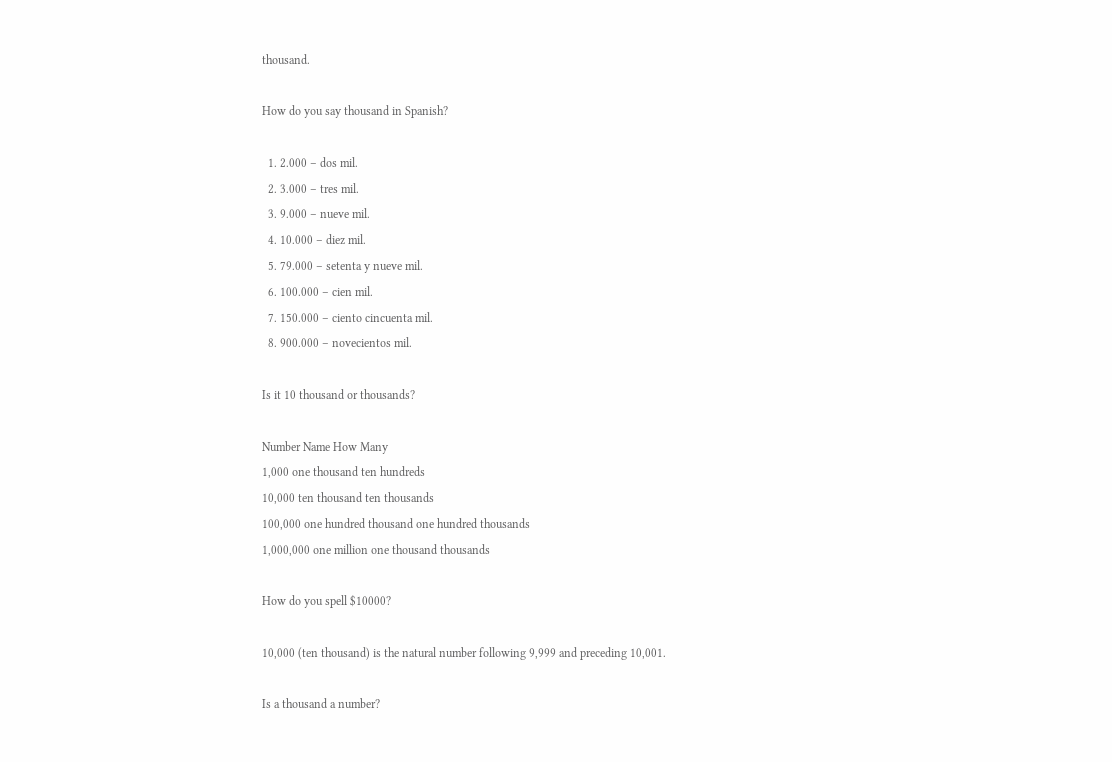thousand.

How do you say thousand in Spanish?

  1. 2.000 – dos mil.
  2. 3.000 – tres mil.
  3. 9.000 – nueve mil.
  4. 10.000 – diez mil.
  5. 79.000 – setenta y nueve mil.
  6. 100.000 – cien mil.
  7. 150.000 – ciento cincuenta mil.
  8. 900.000 – novecientos mil.

Is it 10 thousand or thousands?

Number Name How Many
1,000 one thousand ten hundreds
10,000 ten thousand ten thousands
100,000 one hundred thousand one hundred thousands
1,000,000 one million one thousand thousands

How do you spell $10000?

10,000 (ten thousand) is the natural number following 9,999 and preceding 10,001.

Is a thousand a number?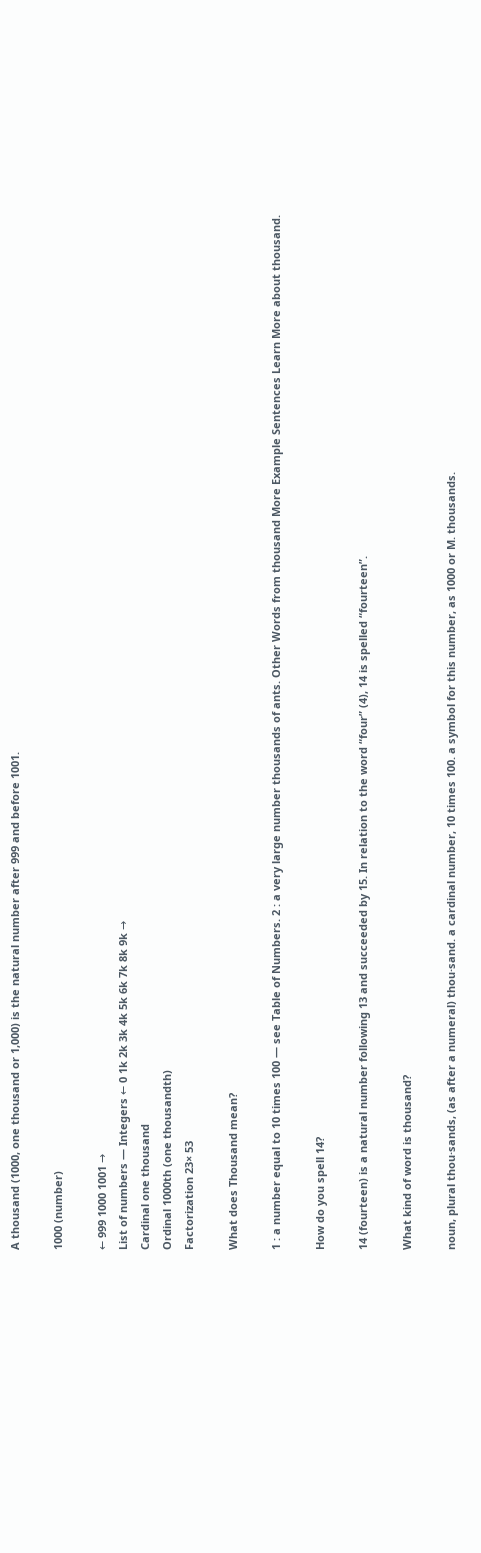A thousand (1000, one thousand or 1,000) is the natural number after 999 and before 1001.

1000 (number)

← 999 1000 1001 →
List of numbers — Integers ← 0 1k 2k 3k 4k 5k 6k 7k 8k 9k →
Cardinal one thousand
Ordinal 1000th (one thousandth)
Factorization 23× 53

What does Thousand mean?

1 : a number equal to 10 times 100 — see Table of Numbers. 2 : a very large number thousands of ants. Other Words from thousand More Example Sentences Learn More about thousand.

How do you spell 14?

14 (fourteen) is a natural number following 13 and succeeded by 15. In relation to the word “four” (4), 14 is spelled “fourteen”.

What kind of word is thousand?

noun, plural thou·sands, (as after a numeral) thou·sand. a cardinal number, 10 times 100. a symbol for this number, as 1000 or M. thousands.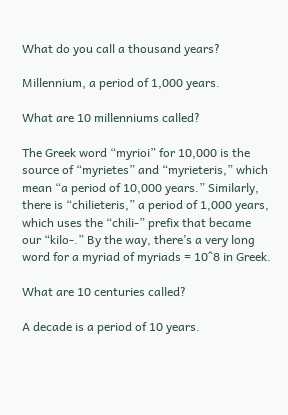What do you call a thousand years?

Millennium, a period of 1,000 years.

What are 10 millenniums called?

The Greek word “myrioi” for 10,000 is the source of “myrietes” and “myrieteris,” which mean “a period of 10,000 years.” Similarly, there is “chilieteris,” a period of 1,000 years, which uses the “chili-” prefix that became our “kilo-.” By the way, there’s a very long word for a myriad of myriads = 10^8 in Greek.

What are 10 centuries called?

A decade is a period of 10 years.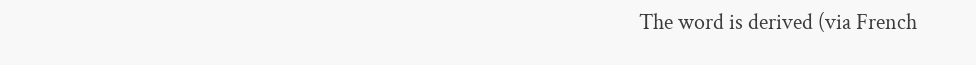The word is derived (via French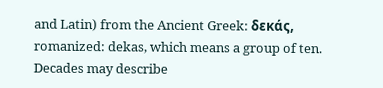and Latin) from the Ancient Greek: δεκάς, romanized: dekas, which means a group of ten. Decades may describe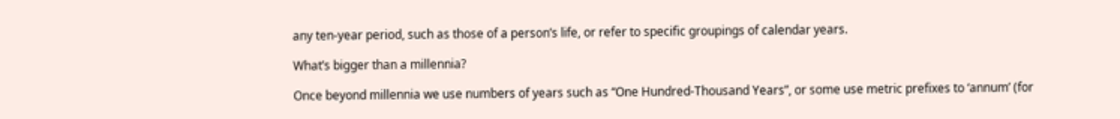any ten-year period, such as those of a person’s life, or refer to specific groupings of calendar years.

What’s bigger than a millennia?

Once beyond millennia we use numbers of years such as “One Hundred-Thousand Years”, or some use metric prefixes to ‘annum’ (for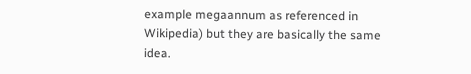example megaannum as referenced in Wikipedia) but they are basically the same idea.